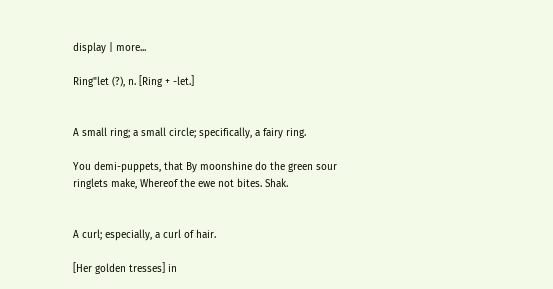display | more...

Ring"let (?), n. [Ring + -let.]


A small ring; a small circle; specifically, a fairy ring.

You demi-puppets, that By moonshine do the green sour ringlets make, Whereof the ewe not bites. Shak.


A curl; especially, a curl of hair.

[Her golden tresses] in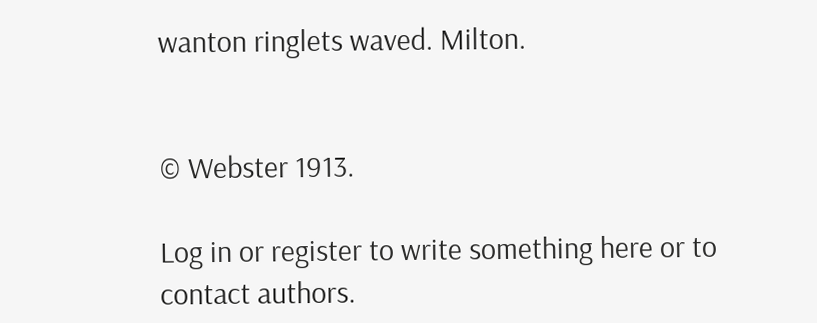wanton ringlets waved. Milton.


© Webster 1913.

Log in or register to write something here or to contact authors.